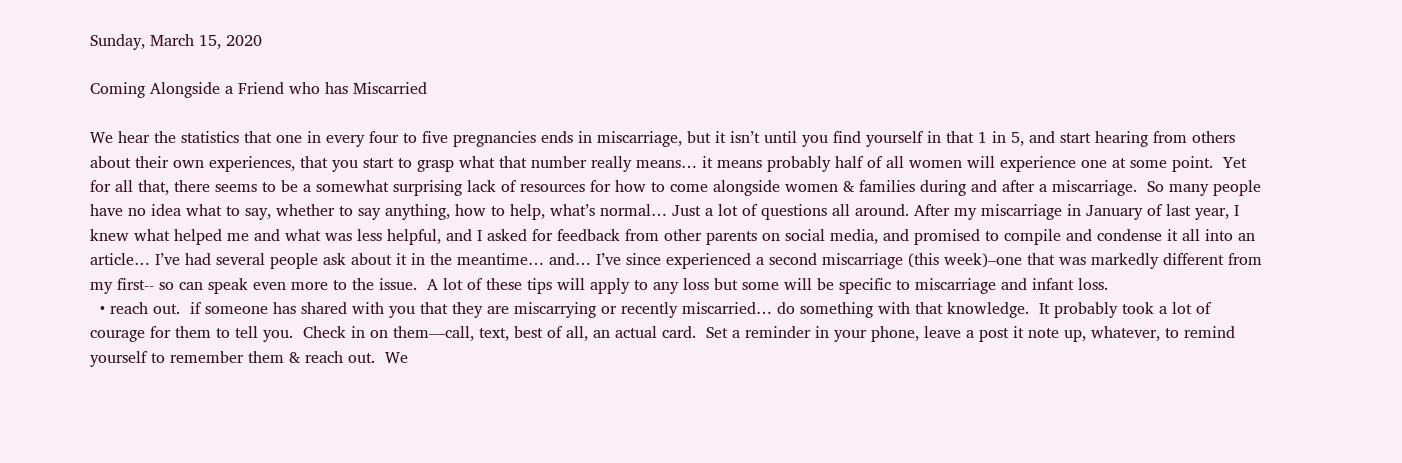Sunday, March 15, 2020

Coming Alongside a Friend who has Miscarried

We hear the statistics that one in every four to five pregnancies ends in miscarriage, but it isn’t until you find yourself in that 1 in 5, and start hearing from others about their own experiences, that you start to grasp what that number really means… it means probably half of all women will experience one at some point.  Yet for all that, there seems to be a somewhat surprising lack of resources for how to come alongside women & families during and after a miscarriage.  So many people have no idea what to say, whether to say anything, how to help, what’s normal… Just a lot of questions all around. After my miscarriage in January of last year, I knew what helped me and what was less helpful, and I asked for feedback from other parents on social media, and promised to compile and condense it all into an article… I’ve had several people ask about it in the meantime… and… I’ve since experienced a second miscarriage (this week)–one that was markedly different from my first-- so can speak even more to the issue.  A lot of these tips will apply to any loss but some will be specific to miscarriage and infant loss.
  • reach out.  if someone has shared with you that they are miscarrying or recently miscarried… do something with that knowledge.  It probably took a lot of courage for them to tell you.  Check in on them—call, text, best of all, an actual card.  Set a reminder in your phone, leave a post it note up, whatever, to remind yourself to remember them & reach out.  We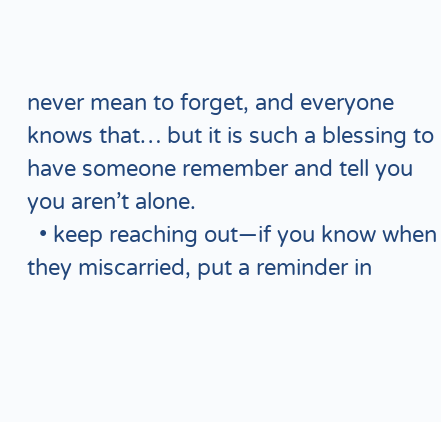never mean to forget, and everyone knows that… but it is such a blessing to have someone remember and tell you you aren’t alone.
  • keep reaching out—if you know when they miscarried, put a reminder in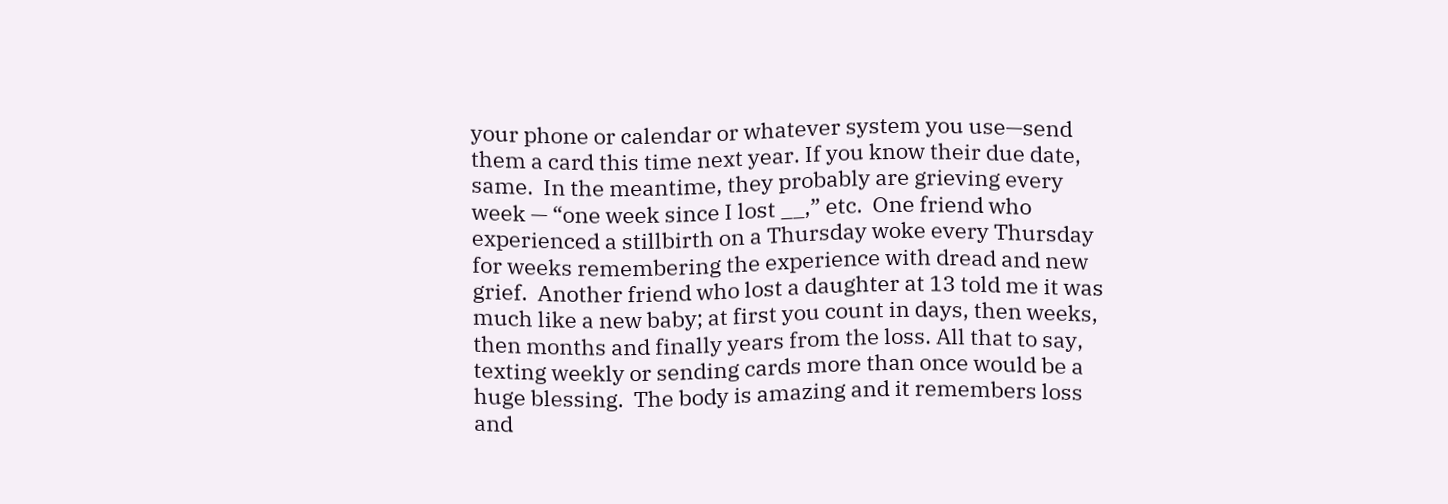your phone or calendar or whatever system you use—send them a card this time next year. If you know their due date, same.  In the meantime, they probably are grieving every week — “one week since I lost __,” etc.  One friend who experienced a stillbirth on a Thursday woke every Thursday for weeks remembering the experience with dread and new grief.  Another friend who lost a daughter at 13 told me it was much like a new baby; at first you count in days, then weeks, then months and finally years from the loss. All that to say, texting weekly or sending cards more than once would be a huge blessing.  The body is amazing and it remembers loss and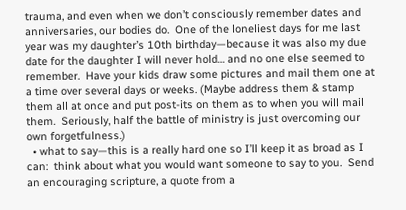trauma, and even when we don’t consciously remember dates and anniversaries, our bodies do.  One of the loneliest days for me last year was my daughter’s 10th birthday—because it was also my due date for the daughter I will never hold… and no one else seemed to remember.  Have your kids draw some pictures and mail them one at a time over several days or weeks. (Maybe address them & stamp them all at once and put post-its on them as to when you will mail them.  Seriously, half the battle of ministry is just overcoming our own forgetfulness.)
  • what to say—this is a really hard one so I’ll keep it as broad as I can:  think about what you would want someone to say to you.  Send an encouraging scripture, a quote from a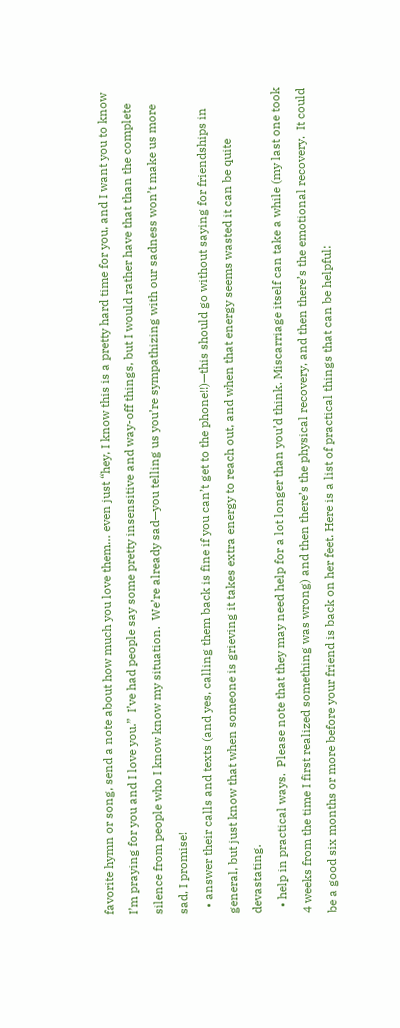favorite hymn or song, send a note about how much you love them… even just “hey, I know this is a pretty hard time for you, and I want you to know I’m praying for you and I love you.”  I’ve had people say some pretty insensitive and way-off things, but I would rather have that than the complete silence from people who I know know my situation.  We’re already sad—you telling us you’re sympathizing with our sadness won’t make us more sad, I promise!
  • answer their calls and texts (and yes, calling them back is fine if you can’t get to the phone!!)—this should go without saying for friendships in general, but just know that when someone is grieving it takes extra energy to reach out, and when that energy seems wasted it can be quite devastating.
  • help in practical ways.  Please note that they may need help for a lot longer than you’d think. Miscarriage itself can take a while (my last one took 4 weeks from the time I first realized something was wrong) and then there’s the physical recovery, and then there’s the emotional recovery.  It could be a good six months or more before your friend is back on her feet. Here is a list of practical things that can be helpful: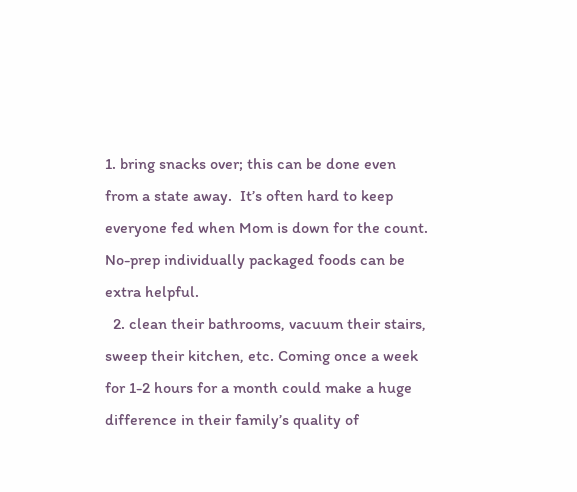1. bring snacks over; this can be done even from a state away.  It’s often hard to keep everyone fed when Mom is down for the count.  No-prep individually packaged foods can be extra helpful.
  2. clean their bathrooms, vacuum their stairs, sweep their kitchen, etc. Coming once a week for 1-2 hours for a month could make a huge difference in their family’s quality of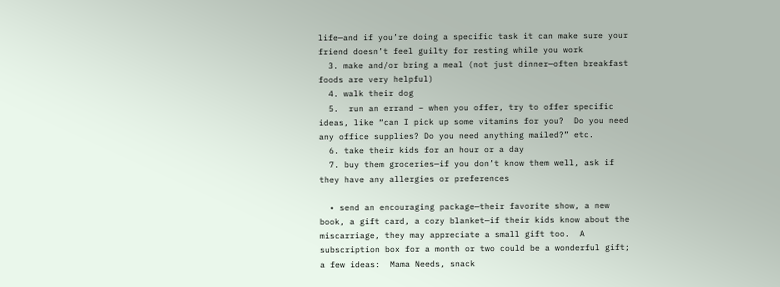life—and if you’re doing a specific task it can make sure your friend doesn’t feel guilty for resting while you work
  3. make and/or bring a meal (not just dinner—often breakfast foods are very helpful)
  4. walk their dog
  5.  run an errand – when you offer, try to offer specific ideas, like “can I pick up some vitamins for you?  Do you need any office supplies? Do you need anything mailed?” etc.
  6. take their kids for an hour or a day
  7. buy them groceries—if you don’t know them well, ask if they have any allergies or preferences

  • send an encouraging package—their favorite show, a new book, a gift card, a cozy blanket—if their kids know about the miscarriage, they may appreciate a small gift too.  A subscription box for a month or two could be a wonderful gift; a few ideas:  Mama Needs, snack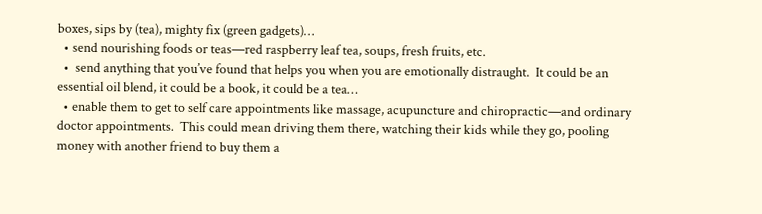boxes, sips by (tea), mighty fix (green gadgets)…
  • send nourishing foods or teas—red raspberry leaf tea, soups, fresh fruits, etc.
  •  send anything that you’ve found that helps you when you are emotionally distraught.  It could be an essential oil blend, it could be a book, it could be a tea…
  • enable them to get to self care appointments like massage, acupuncture and chiropractic—and ordinary doctor appointments.  This could mean driving them there, watching their kids while they go, pooling money with another friend to buy them a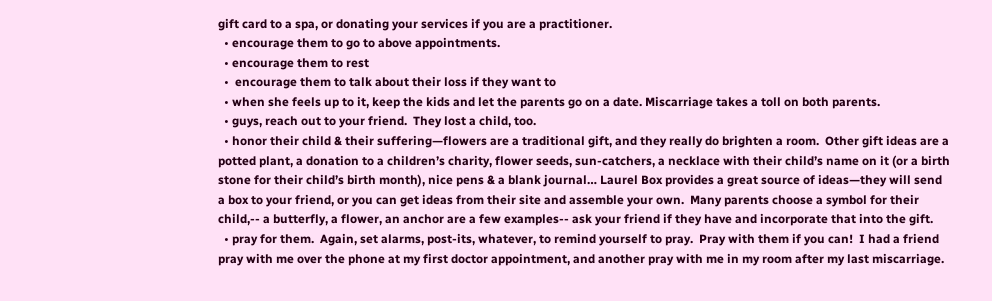gift card to a spa, or donating your services if you are a practitioner.
  • encourage them to go to above appointments.
  • encourage them to rest
  •  encourage them to talk about their loss if they want to
  • when she feels up to it, keep the kids and let the parents go on a date. Miscarriage takes a toll on both parents.
  • guys, reach out to your friend.  They lost a child, too.
  • honor their child & their suffering—flowers are a traditional gift, and they really do brighten a room.  Other gift ideas are a potted plant, a donation to a children’s charity, flower seeds, sun-catchers, a necklace with their child’s name on it (or a birth stone for their child’s birth month), nice pens & a blank journal… Laurel Box provides a great source of ideas—they will send a box to your friend, or you can get ideas from their site and assemble your own.  Many parents choose a symbol for their child,-- a butterfly, a flower, an anchor are a few examples-- ask your friend if they have and incorporate that into the gift.
  • pray for them.  Again, set alarms, post-its, whatever, to remind yourself to pray.  Pray with them if you can!  I had a friend pray with me over the phone at my first doctor appointment, and another pray with me in my room after my last miscarriage.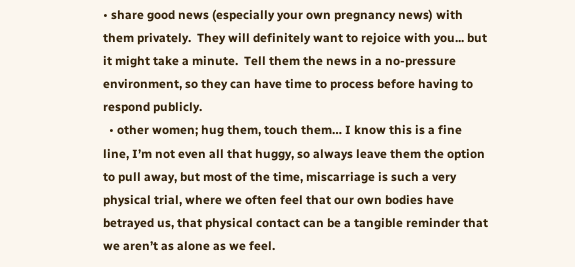• share good news (especially your own pregnancy news) with them privately.  They will definitely want to rejoice with you... but it might take a minute.  Tell them the news in a no-pressure environment, so they can have time to process before having to respond publicly.
  • other women; hug them, touch them… I know this is a fine line, I’m not even all that huggy, so always leave them the option to pull away, but most of the time, miscarriage is such a very physical trial, where we often feel that our own bodies have betrayed us, that physical contact can be a tangible reminder that we aren’t as alone as we feel.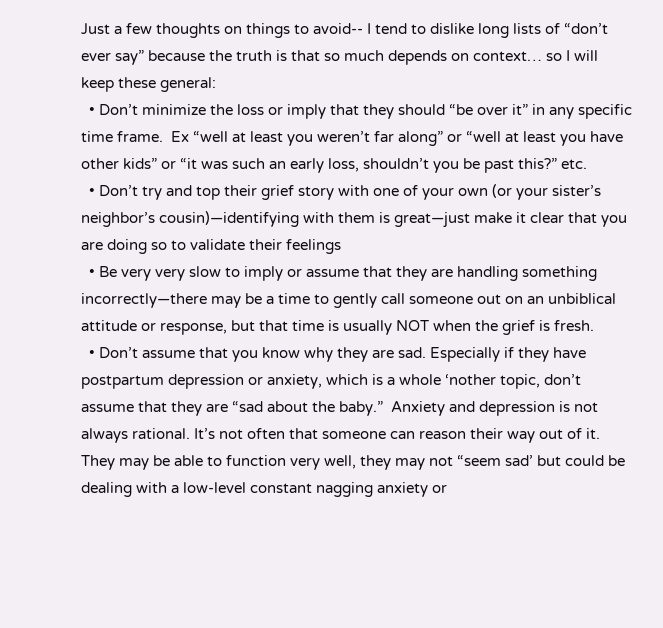Just a few thoughts on things to avoid-- I tend to dislike long lists of “don’t ever say” because the truth is that so much depends on context… so I will keep these general:
  • Don’t minimize the loss or imply that they should “be over it” in any specific time frame.  Ex “well at least you weren’t far along” or “well at least you have other kids” or “it was such an early loss, shouldn’t you be past this?” etc.
  • Don’t try and top their grief story with one of your own (or your sister’s neighbor’s cousin)—identifying with them is great—just make it clear that you are doing so to validate their feelings
  • Be very very slow to imply or assume that they are handling something incorrectly—there may be a time to gently call someone out on an unbiblical attitude or response, but that time is usually NOT when the grief is fresh.
  • Don’t assume that you know why they are sad. Especially if they have postpartum depression or anxiety, which is a whole ‘nother topic, don’t assume that they are “sad about the baby.”  Anxiety and depression is not always rational. It’s not often that someone can reason their way out of it.  They may be able to function very well, they may not “seem sad’ but could be dealing with a low-level constant nagging anxiety or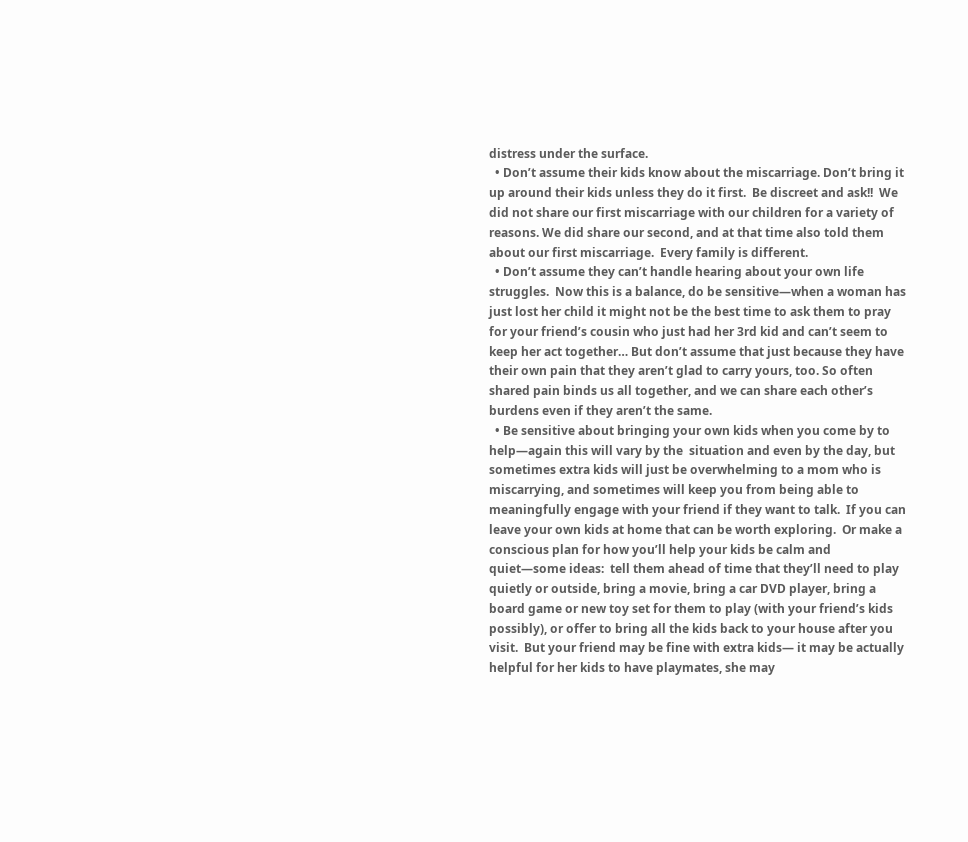distress under the surface.
  • Don’t assume their kids know about the miscarriage. Don’t bring it up around their kids unless they do it first.  Be discreet and ask!!  We did not share our first miscarriage with our children for a variety of reasons. We did share our second, and at that time also told them about our first miscarriage.  Every family is different.
  • Don’t assume they can’t handle hearing about your own life struggles.  Now this is a balance, do be sensitive—when a woman has just lost her child it might not be the best time to ask them to pray for your friend’s cousin who just had her 3rd kid and can’t seem to keep her act together… But don’t assume that just because they have their own pain that they aren’t glad to carry yours, too. So often shared pain binds us all together, and we can share each other’s burdens even if they aren’t the same.
  • Be sensitive about bringing your own kids when you come by to help—again this will vary by the  situation and even by the day, but sometimes extra kids will just be overwhelming to a mom who is miscarrying, and sometimes will keep you from being able to meaningfully engage with your friend if they want to talk.  If you can leave your own kids at home that can be worth exploring.  Or make a conscious plan for how you’ll help your kids be calm and quiet—some ideas:  tell them ahead of time that they’ll need to play quietly or outside, bring a movie, bring a car DVD player, bring a board game or new toy set for them to play (with your friend’s kids possibly), or offer to bring all the kids back to your house after you visit.  But your friend may be fine with extra kids— it may be actually helpful for her kids to have playmates, she may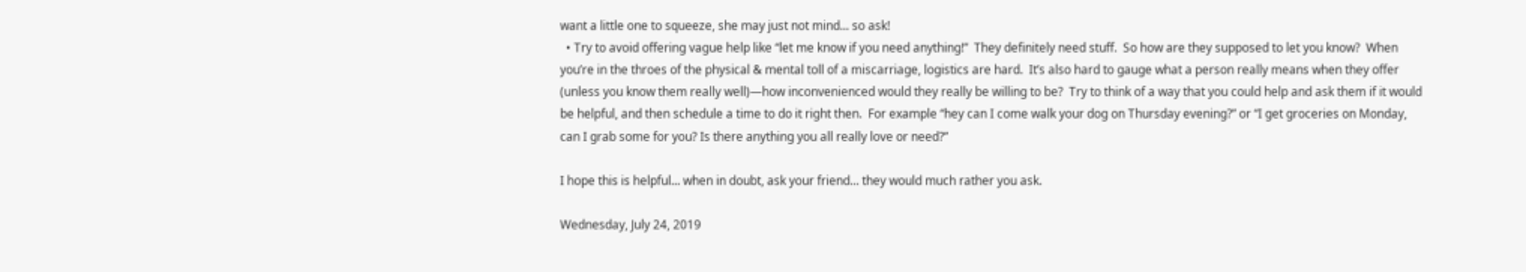want a little one to squeeze, she may just not mind... so ask!
  • Try to avoid offering vague help like “let me know if you need anything!”  They definitely need stuff.  So how are they supposed to let you know?  When you’re in the throes of the physical & mental toll of a miscarriage, logistics are hard.  It’s also hard to gauge what a person really means when they offer (unless you know them really well)—how inconvenienced would they really be willing to be?  Try to think of a way that you could help and ask them if it would be helpful, and then schedule a time to do it right then.  For example “hey can I come walk your dog on Thursday evening?” or “I get groceries on Monday, can I grab some for you? Is there anything you all really love or need?”

I hope this is helpful... when in doubt, ask your friend... they would much rather you ask.

Wednesday, July 24, 2019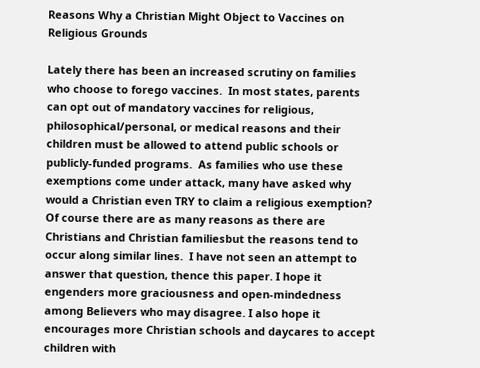Reasons Why a Christian Might Object to Vaccines on Religious Grounds

Lately there has been an increased scrutiny on families who choose to forego vaccines.  In most states, parents can opt out of mandatory vaccines for religious, philosophical/personal, or medical reasons and their children must be allowed to attend public schools or publicly-funded programs.  As families who use these exemptions come under attack, many have asked why would a Christian even TRY to claim a religious exemption?  Of course there are as many reasons as there are Christians and Christian familiesbut the reasons tend to occur along similar lines.  I have not seen an attempt to answer that question, thence this paper. I hope it engenders more graciousness and open-mindedness among Believers who may disagree. I also hope it encourages more Christian schools and daycares to accept children with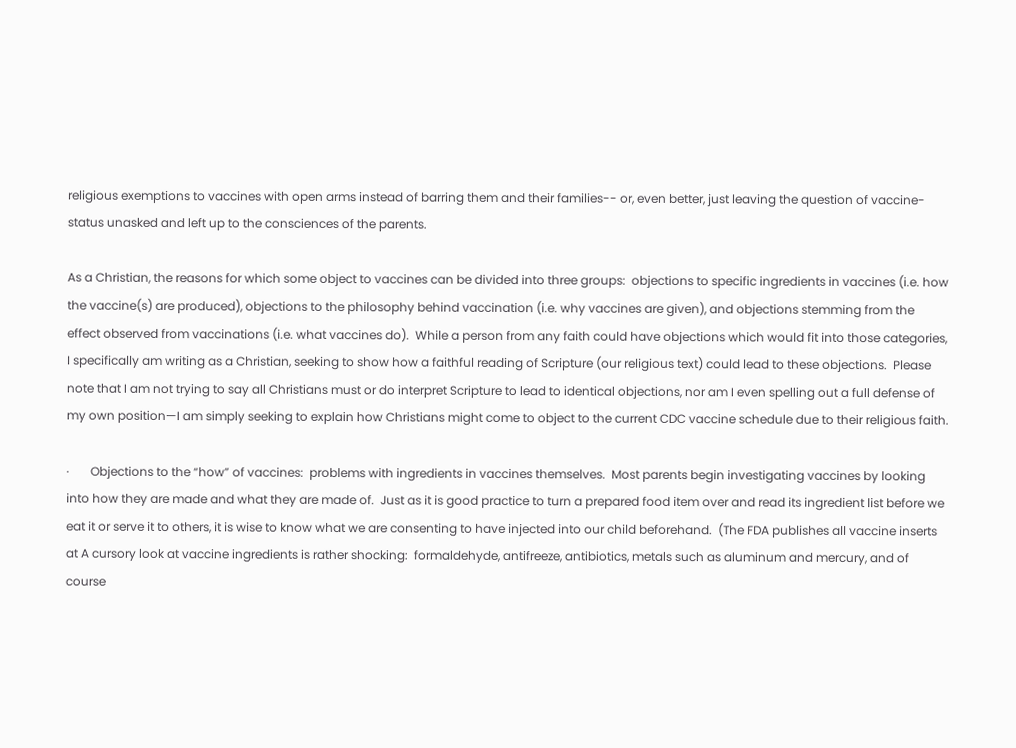religious exemptions to vaccines with open arms instead of barring them and their families-- or, even better, just leaving the question of vaccine-status unasked and left up to the consciences of the parents.

As a Christian, the reasons for which some object to vaccines can be divided into three groups:  objections to specific ingredients in vaccines (i.e. how the vaccine(s) are produced), objections to the philosophy behind vaccination (i.e. why vaccines are given), and objections stemming from the effect observed from vaccinations (i.e. what vaccines do).  While a person from any faith could have objections which would fit into those categories, I specifically am writing as a Christian, seeking to show how a faithful reading of Scripture (our religious text) could lead to these objections.  Please note that I am not trying to say all Christians must or do interpret Scripture to lead to identical objections, nor am I even spelling out a full defense of my own position—I am simply seeking to explain how Christians might come to object to the current CDC vaccine schedule due to their religious faith.

·       Objections to the “how” of vaccines:  problems with ingredients in vaccines themselves.  Most parents begin investigating vaccines by looking into how they are made and what they are made of.  Just as it is good practice to turn a prepared food item over and read its ingredient list before we eat it or serve it to others, it is wise to know what we are consenting to have injected into our child beforehand.  (The FDA publishes all vaccine inserts at A cursory look at vaccine ingredients is rather shocking:  formaldehyde, antifreeze, antibiotics, metals such as aluminum and mercury, and of course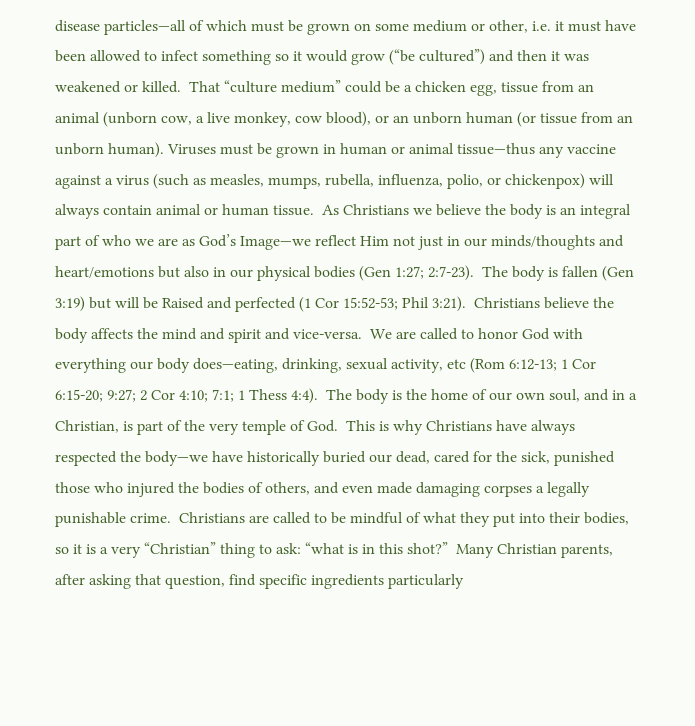disease particles—all of which must be grown on some medium or other, i.e. it must have been allowed to infect something so it would grow (“be cultured”) and then it was weakened or killed.  That “culture medium” could be a chicken egg, tissue from an animal (unborn cow, a live monkey, cow blood), or an unborn human (or tissue from an unborn human). Viruses must be grown in human or animal tissue—thus any vaccine against a virus (such as measles, mumps, rubella, influenza, polio, or chickenpox) will always contain animal or human tissue.  As Christians we believe the body is an integral part of who we are as God’s Image—we reflect Him not just in our minds/thoughts and heart/emotions but also in our physical bodies (Gen 1:27; 2:7-23).  The body is fallen (Gen 3:19) but will be Raised and perfected (1 Cor 15:52-53; Phil 3:21).  Christians believe the body affects the mind and spirit and vice-versa.  We are called to honor God with everything our body does—eating, drinking, sexual activity, etc (Rom 6:12-13; 1 Cor 6:15-20; 9:27; 2 Cor 4:10; 7:1; 1 Thess 4:4).  The body is the home of our own soul, and in a Christian, is part of the very temple of God.  This is why Christians have always respected the body—we have historically buried our dead, cared for the sick, punished those who injured the bodies of others, and even made damaging corpses a legally punishable crime.  Christians are called to be mindful of what they put into their bodies, so it is a very “Christian” thing to ask: “what is in this shot?”  Many Christian parents, after asking that question, find specific ingredients particularly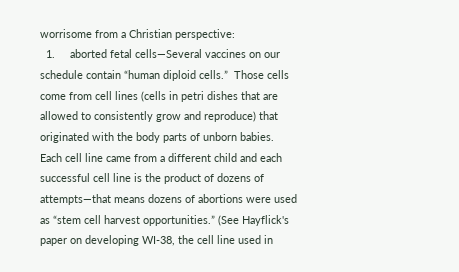worrisome from a Christian perspective:
  1.     aborted fetal cells—Several vaccines on our schedule contain “human diploid cells.”  Those cells come from cell lines (cells in petri dishes that are allowed to consistently grow and reproduce) that originated with the body parts of unborn babies.  Each cell line came from a different child and each successful cell line is the product of dozens of attempts—that means dozens of abortions were used as “stem cell harvest opportunities.” (See Hayflick's paper on developing WI-38, the cell line used in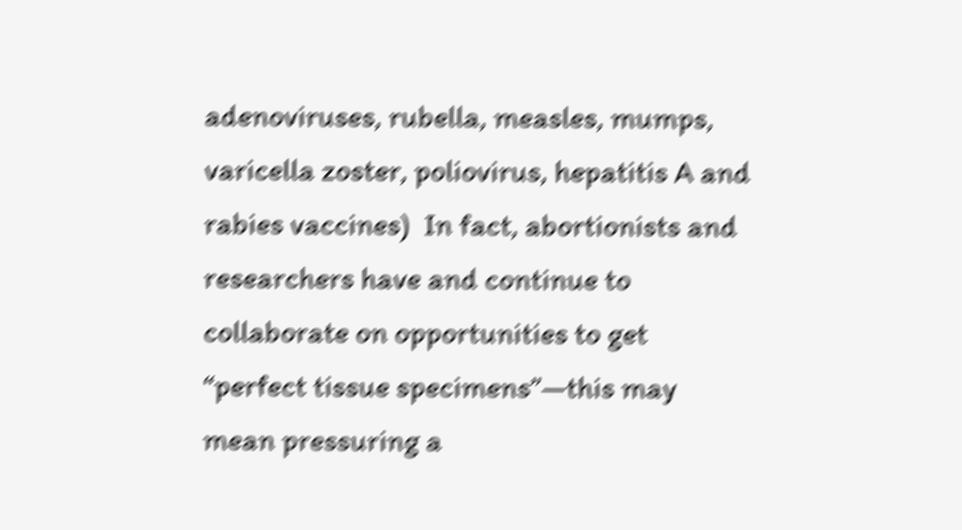adenoviruses, rubella, measles, mumps, varicella zoster, poliovirus, hepatitis A and rabies vaccines)  In fact, abortionists and researchers have and continue to collaborate on opportunities to get “perfect tissue specimens”—this may mean pressuring a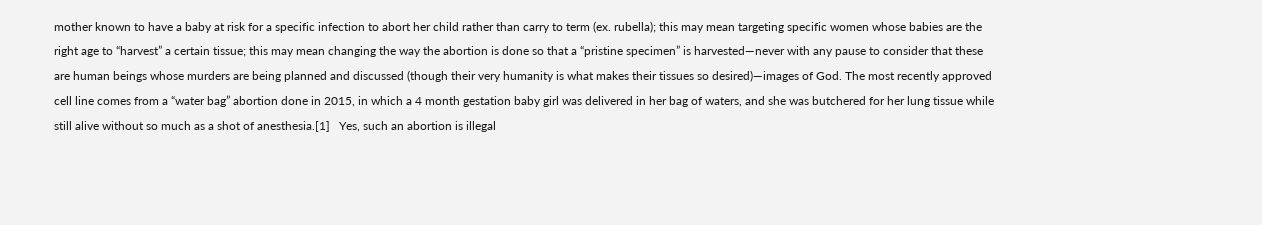mother known to have a baby at risk for a specific infection to abort her child rather than carry to term (ex. rubella); this may mean targeting specific women whose babies are the right age to “harvest” a certain tissue; this may mean changing the way the abortion is done so that a “pristine specimen” is harvested—never with any pause to consider that these are human beings whose murders are being planned and discussed (though their very humanity is what makes their tissues so desired)—images of God. The most recently approved cell line comes from a “water bag” abortion done in 2015, in which a 4 month gestation baby girl was delivered in her bag of waters, and she was butchered for her lung tissue while still alive without so much as a shot of anesthesia.[1]   Yes, such an abortion is illegal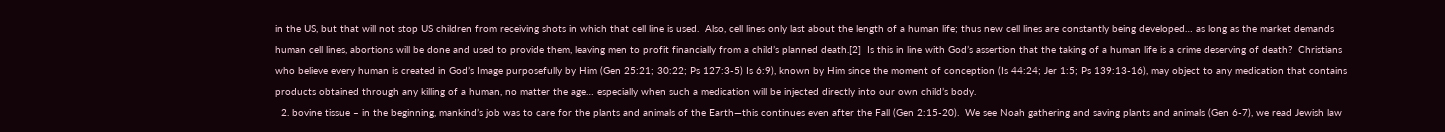in the US, but that will not stop US children from receiving shots in which that cell line is used.  Also, cell lines only last about the length of a human life; thus new cell lines are constantly being developed… as long as the market demands human cell lines, abortions will be done and used to provide them, leaving men to profit financially from a child’s planned death.[2]  Is this in line with God’s assertion that the taking of a human life is a crime deserving of death?  Christians who believe every human is created in God’s Image purposefully by Him (Gen 25:21; 30:22; Ps 127:3-5) Is 6:9), known by Him since the moment of conception (Is 44:24; Jer 1:5; Ps 139:13-16), may object to any medication that contains products obtained through any killing of a human, no matter the age… especially when such a medication will be injected directly into our own child’s body.
  2. bovine tissue – in the beginning, mankind’s job was to care for the plants and animals of the Earth—this continues even after the Fall (Gen 2:15-20).  We see Noah gathering and saving plants and animals (Gen 6-7), we read Jewish law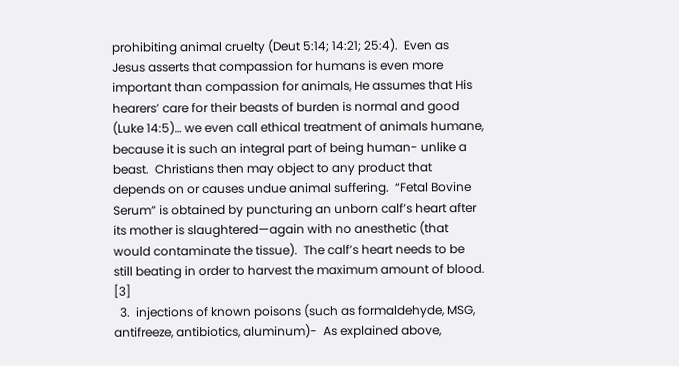prohibiting animal cruelty (Deut 5:14; 14:21; 25:4).  Even as Jesus asserts that compassion for humans is even more important than compassion for animals, He assumes that His hearers’ care for their beasts of burden is normal and good (Luke 14:5)… we even call ethical treatment of animals humane, because it is such an integral part of being human- unlike a beast.  Christians then may object to any product that depends on or causes undue animal suffering.  “Fetal Bovine Serum” is obtained by puncturing an unborn calf’s heart after its mother is slaughtered—again with no anesthetic (that would contaminate the tissue).  The calf’s heart needs to be still beating in order to harvest the maximum amount of blood. [3]
  3.  injections of known poisons (such as formaldehyde, MSG, antifreeze, antibiotics, aluminum)-  As explained above,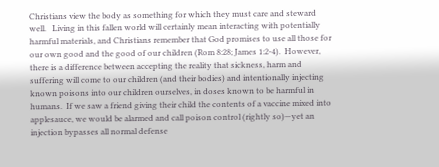Christians view the body as something for which they must care and steward well.   Living in this fallen world will certainly mean interacting with potentially harmful materials, and Christians remember that God promises to use all those for our own good and the good of our children (Rom 8:28; James 1:2-4).  However, there is a difference between accepting the reality that sickness, harm and suffering will come to our children (and their bodies) and intentionally injecting known poisons into our children ourselves, in doses known to be harmful in humans.  If we saw a friend giving their child the contents of a vaccine mixed into applesauce, we would be alarmed and call poison control (rightly so)—yet an injection bypasses all normal defense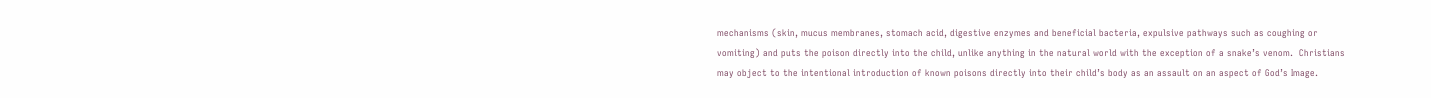mechanisms (skin, mucus membranes, stomach acid, digestive enzymes and beneficial bacteria, expulsive pathways such as coughing or vomiting) and puts the poison directly into the child, unlike anything in the natural world with the exception of a snake’s venom.  Christians may object to the intentional introduction of known poisons directly into their child’s body as an assault on an aspect of God’s Image.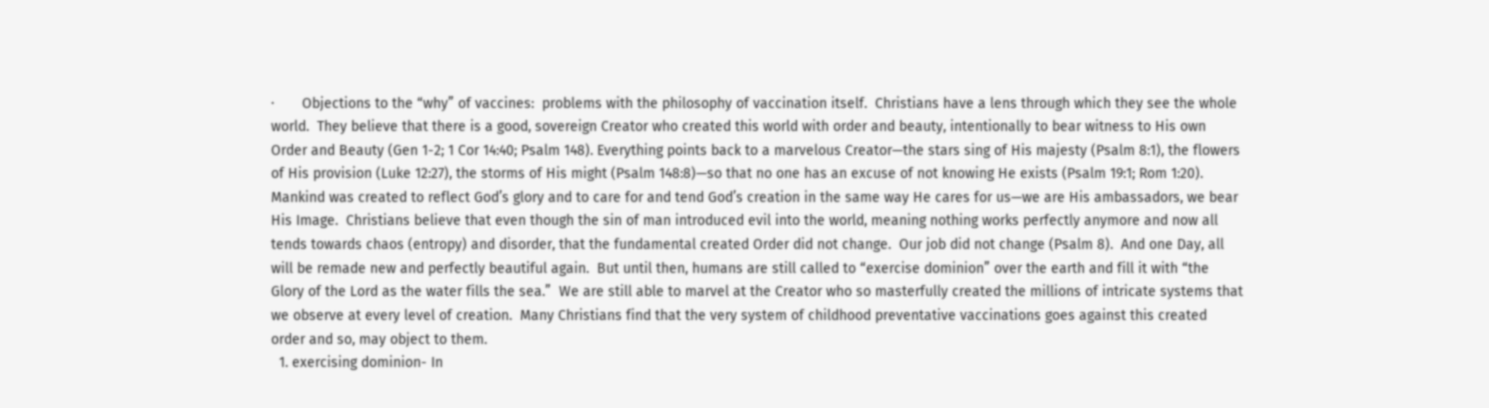·       Objections to the “why” of vaccines:  problems with the philosophy of vaccination itself.  Christians have a lens through which they see the whole world.  They believe that there is a good, sovereign Creator who created this world with order and beauty, intentionally to bear witness to His own Order and Beauty (Gen 1-2; 1 Cor 14:40; Psalm 148). Everything points back to a marvelous Creator—the stars sing of His majesty (Psalm 8:1), the flowers of His provision (Luke 12:27), the storms of His might (Psalm 148:8)—so that no one has an excuse of not knowing He exists (Psalm 19:1; Rom 1:20).  Mankind was created to reflect God’s glory and to care for and tend God’s creation in the same way He cares for us—we are His ambassadors, we bear His Image.  Christians believe that even though the sin of man introduced evil into the world, meaning nothing works perfectly anymore and now all tends towards chaos (entropy) and disorder, that the fundamental created Order did not change.  Our job did not change (Psalm 8).  And one Day, all will be remade new and perfectly beautiful again.  But until then, humans are still called to “exercise dominion” over the earth and fill it with “the Glory of the Lord as the water fills the sea.”  We are still able to marvel at the Creator who so masterfully created the millions of intricate systems that we observe at every level of creation.  Many Christians find that the very system of childhood preventative vaccinations goes against this created order and so, may object to them.
  1. exercising dominion- In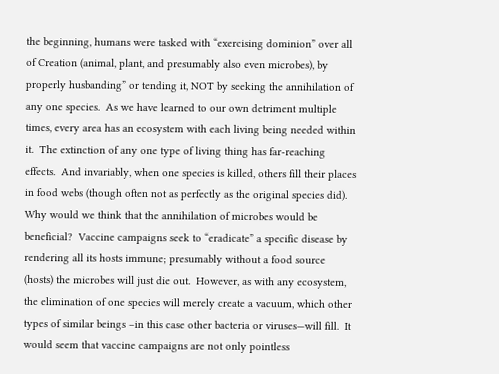the beginning, humans were tasked with “exercising dominion” over all of Creation (animal, plant, and presumably also even microbes), by properly husbanding” or tending it, NOT by seeking the annihilation of any one species.  As we have learned to our own detriment multiple times, every area has an ecosystem with each living being needed within it.  The extinction of any one type of living thing has far-reaching effects.  And invariably, when one species is killed, others fill their places in food webs (though often not as perfectly as the original species did).  Why would we think that the annihilation of microbes would be beneficial?  Vaccine campaigns seek to “eradicate” a specific disease by rendering all its hosts immune; presumably without a food source (hosts) the microbes will just die out.  However, as with any ecosystem, the elimination of one species will merely create a vacuum, which other types of similar beings –in this case other bacteria or viruses—will fill.  It would seem that vaccine campaigns are not only pointless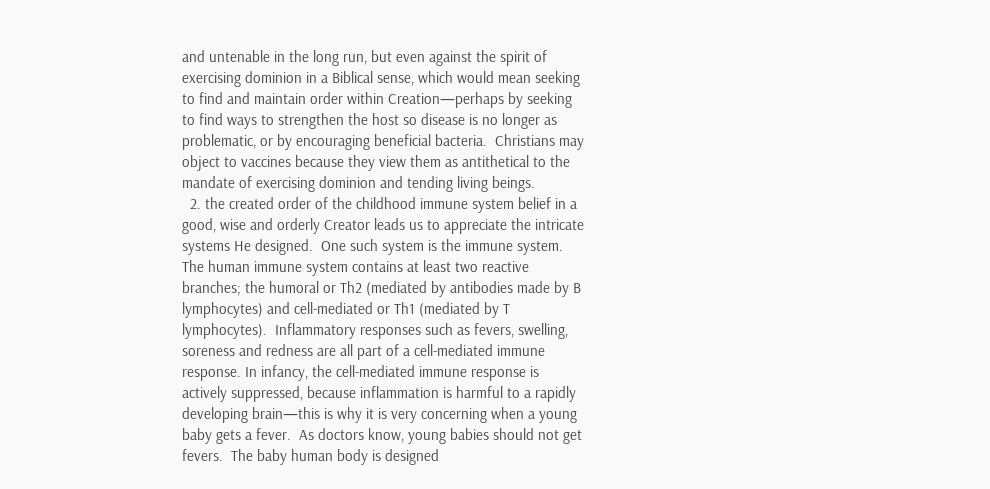and untenable in the long run, but even against the spirit of exercising dominion in a Biblical sense, which would mean seeking to find and maintain order within Creation—perhaps by seeking to find ways to strengthen the host so disease is no longer as problematic, or by encouraging beneficial bacteria.  Christians may object to vaccines because they view them as antithetical to the mandate of exercising dominion and tending living beings.
  2. the created order of the childhood immune system belief in a good, wise and orderly Creator leads us to appreciate the intricate systems He designed.  One such system is the immune system.  The human immune system contains at least two reactive branches; the humoral or Th2 (mediated by antibodies made by B lymphocytes) and cell-mediated or Th1 (mediated by T lymphocytes).  Inflammatory responses such as fevers, swelling, soreness and redness are all part of a cell-mediated immune response. In infancy, the cell-mediated immune response is actively suppressed, because inflammation is harmful to a rapidly developing brain—this is why it is very concerning when a young baby gets a fever.  As doctors know, young babies should not get fevers.  The baby human body is designed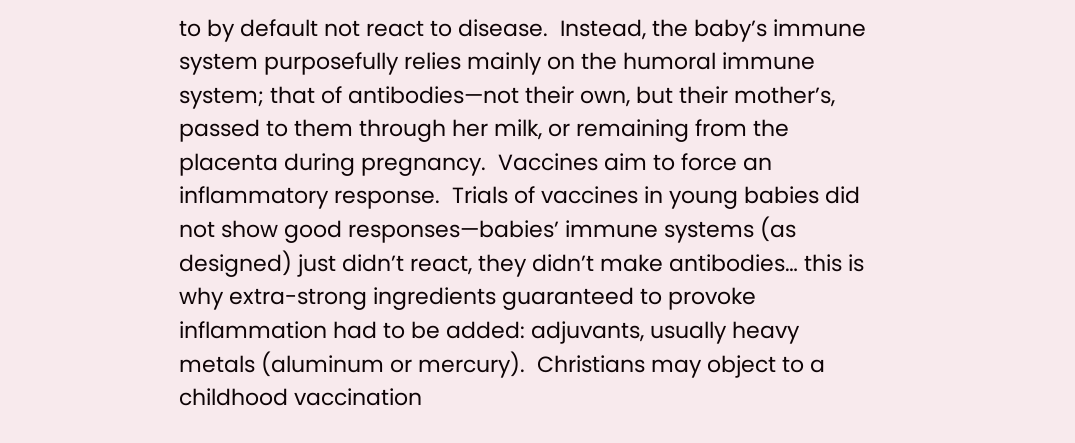to by default not react to disease.  Instead, the baby’s immune system purposefully relies mainly on the humoral immune system; that of antibodies—not their own, but their mother’s, passed to them through her milk, or remaining from the placenta during pregnancy.  Vaccines aim to force an inflammatory response.  Trials of vaccines in young babies did not show good responses—babies’ immune systems (as designed) just didn’t react, they didn’t make antibodies… this is why extra-strong ingredients guaranteed to provoke inflammation had to be added: adjuvants, usually heavy metals (aluminum or mercury).  Christians may object to a childhood vaccination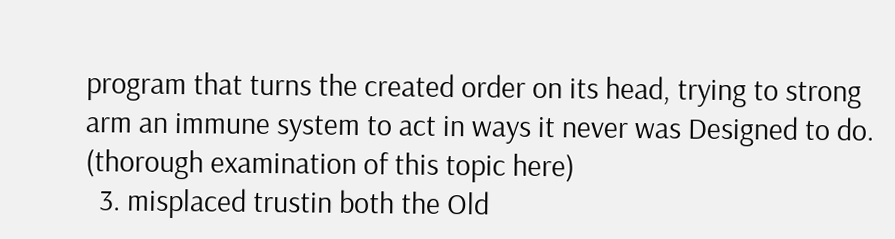program that turns the created order on its head, trying to strong arm an immune system to act in ways it never was Designed to do. (thorough examination of this topic here)
  3. misplaced trustin both the Old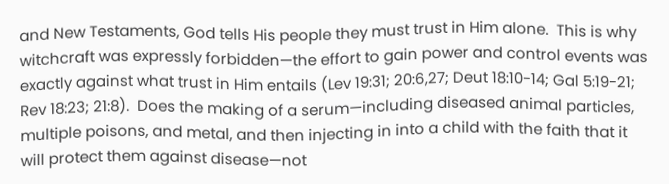and New Testaments, God tells His people they must trust in Him alone.  This is why witchcraft was expressly forbidden—the effort to gain power and control events was exactly against what trust in Him entails (Lev 19:31; 20:6,27; Deut 18:10-14; Gal 5:19-21; Rev 18:23; 21:8).  Does the making of a serum—including diseased animal particles, multiple poisons, and metal, and then injecting in into a child with the faith that it will protect them against disease—not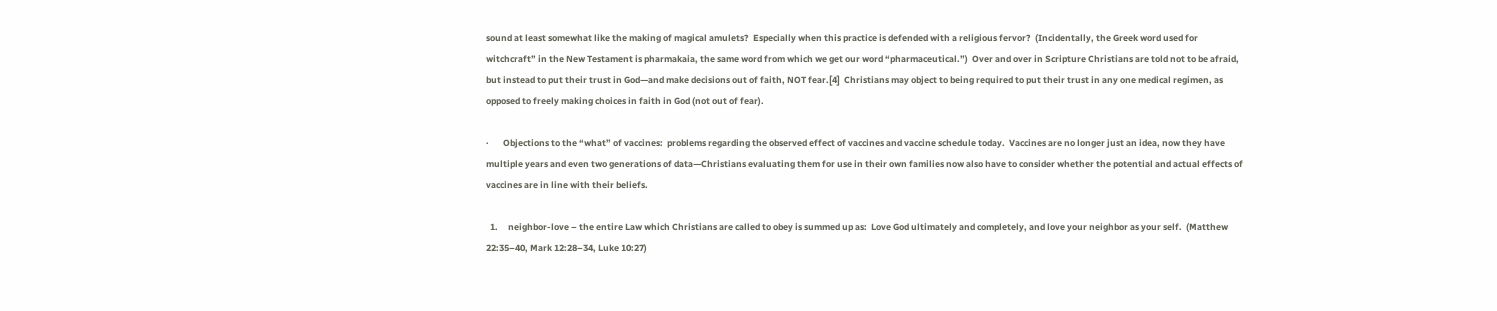sound at least somewhat like the making of magical amulets?  Especially when this practice is defended with a religious fervor?  (Incidentally, the Greek word used for witchcraft” in the New Testament is pharmakaia, the same word from which we get our word “pharmaceutical.”)  Over and over in Scripture Christians are told not to be afraid, but instead to put their trust in God—and make decisions out of faith, NOT fear.[4]  Christians may object to being required to put their trust in any one medical regimen, as opposed to freely making choices in faith in God (not out of fear).

·       Objections to the “what” of vaccines:  problems regarding the observed effect of vaccines and vaccine schedule today.  Vaccines are no longer just an idea, now they have multiple years and even two generations of data—Christians evaluating them for use in their own families now also have to consider whether the potential and actual effects of vaccines are in line with their beliefs.

  1.     neighbor-love – the entire Law which Christians are called to obey is summed up as:  Love God ultimately and completely, and love your neighbor as your self.  (Matthew 22:35–40, Mark 12:28–34, Luke 10:27)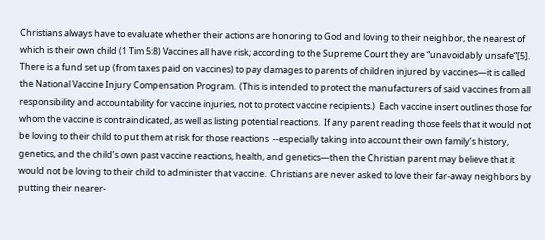Christians always have to evaluate whether their actions are honoring to God and loving to their neighbor, the nearest of which is their own child (1 Tim 5:8) Vaccines all have risk; according to the Supreme Court they are “unavoidably unsafe”[5].  There is a fund set up (from taxes paid on vaccines) to pay damages to parents of children injured by vaccines—it is called the National Vaccine Injury Compensation Program.  (This is intended to protect the manufacturers of said vaccines from all responsibility and accountability for vaccine injuries, not to protect vaccine recipients.)  Each vaccine insert outlines those for whom the vaccine is contraindicated, as well as listing potential reactions.  If any parent reading those feels that it would not be loving to their child to put them at risk for those reactions  --especially taking into account their own family’s history, genetics, and the child’s own past vaccine reactions, health, and genetics—then the Christian parent may believe that it would not be loving to their child to administer that vaccine.  Christians are never asked to love their far-away neighbors by putting their nearer-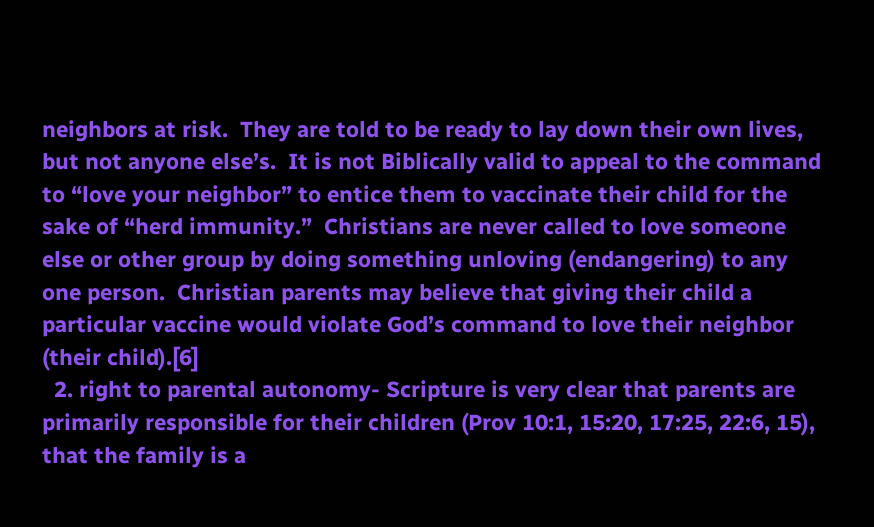neighbors at risk.  They are told to be ready to lay down their own lives, but not anyone else’s.  It is not Biblically valid to appeal to the command to “love your neighbor” to entice them to vaccinate their child for the sake of “herd immunity.”  Christians are never called to love someone else or other group by doing something unloving (endangering) to any one person.  Christian parents may believe that giving their child a particular vaccine would violate God’s command to love their neighbor (their child).[6]
  2. right to parental autonomy- Scripture is very clear that parents are primarily responsible for their children (Prov 10:1, 15:20, 17:25, 22:6, 15), that the family is a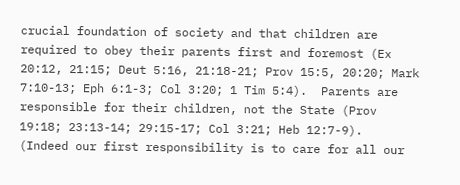crucial foundation of society and that children are required to obey their parents first and foremost (Ex 20:12, 21:15; Deut 5:16, 21:18-21; Prov 15:5, 20:20; Mark 7:10-13; Eph 6:1-3; Col 3:20; 1 Tim 5:4).  Parents are responsible for their children, not the State (Prov 19:18; 23:13-14; 29:15-17; Col 3:21; Heb 12:7-9).  (Indeed our first responsibility is to care for all our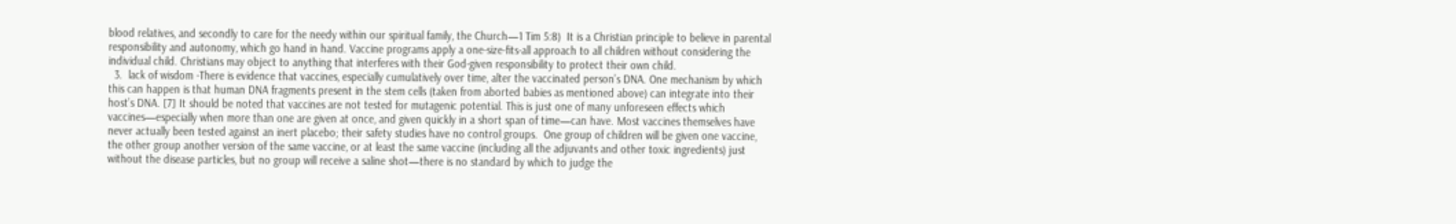blood relatives, and secondly to care for the needy within our spiritual family, the Church—1 Tim 5:8)  It is a Christian principle to believe in parental responsibility and autonomy, which go hand in hand. Vaccine programs apply a one-size-fits-all approach to all children without considering the individual child. Christians may object to anything that interferes with their God-given responsibility to protect their own child.
  3.  lack of wisdom -There is evidence that vaccines, especially cumulatively over time, alter the vaccinated person’s DNA. One mechanism by which this can happen is that human DNA fragments present in the stem cells (taken from aborted babies as mentioned above) can integrate into their host’s DNA. [7] It should be noted that vaccines are not tested for mutagenic potential. This is just one of many unforeseen effects which vaccines—especially when more than one are given at once, and given quickly in a short span of time—can have. Most vaccines themselves have never actually been tested against an inert placebo; their safety studies have no control groups.  One group of children will be given one vaccine, the other group another version of the same vaccine, or at least the same vaccine (including all the adjuvants and other toxic ingredients) just without the disease particles, but no group will receive a saline shot—there is no standard by which to judge the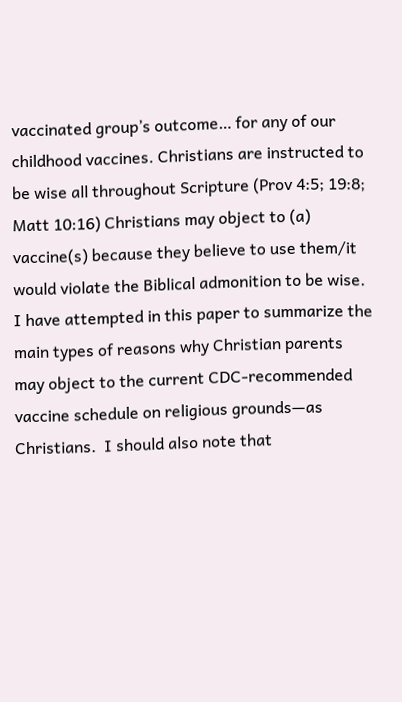vaccinated group’s outcome… for any of our childhood vaccines. Christians are instructed to be wise all throughout Scripture (Prov 4:5; 19:8; Matt 10:16) Christians may object to (a) vaccine(s) because they believe to use them/it would violate the Biblical admonition to be wise.
I have attempted in this paper to summarize the main types of reasons why Christian parents may object to the current CDC-recommended vaccine schedule on religious grounds—as Christians.  I should also note that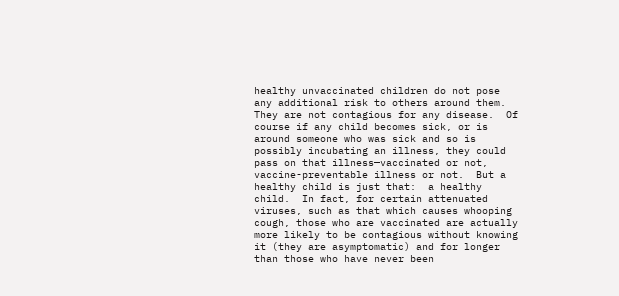healthy unvaccinated children do not pose any additional risk to others around them.  They are not contagious for any disease.  Of course if any child becomes sick, or is around someone who was sick and so is possibly incubating an illness, they could pass on that illness—vaccinated or not, vaccine-preventable illness or not.  But a healthy child is just that:  a healthy child.  In fact, for certain attenuated viruses, such as that which causes whooping cough, those who are vaccinated are actually more likely to be contagious without knowing it (they are asymptomatic) and for longer than those who have never been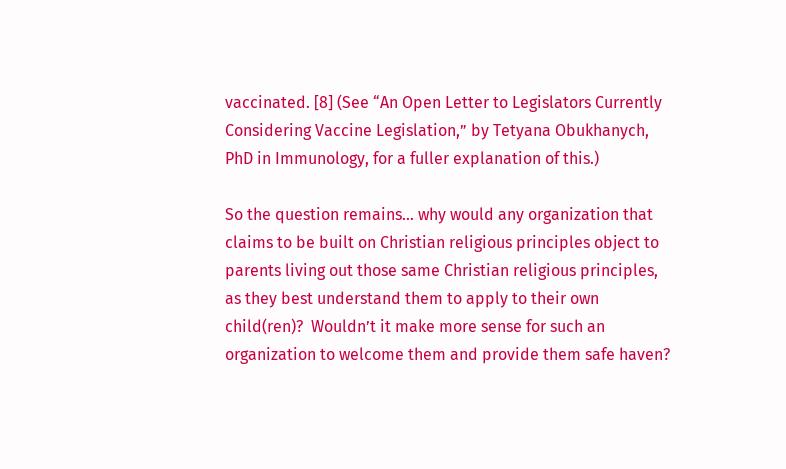vaccinated. [8] (See “An Open Letter to Legislators Currently Considering Vaccine Legislation,” by Tetyana Obukhanych, PhD in Immunology, for a fuller explanation of this.)

So the question remains… why would any organization that claims to be built on Christian religious principles object to parents living out those same Christian religious principles, as they best understand them to apply to their own child(ren)?  Wouldn’t it make more sense for such an organization to welcome them and provide them safe haven?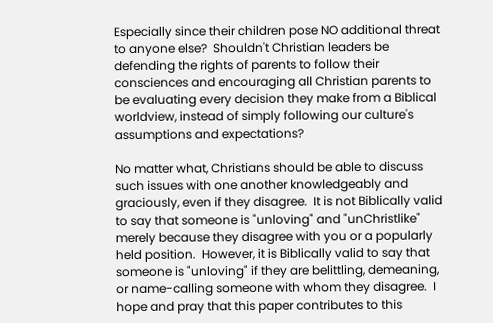Especially since their children pose NO additional threat to anyone else?  Shouldn't Christian leaders be defending the rights of parents to follow their consciences and encouraging all Christian parents to be evaluating every decision they make from a Biblical worldview, instead of simply following our culture's assumptions and expectations?

No matter what, Christians should be able to discuss such issues with one another knowledgeably and graciously, even if they disagree.  It is not Biblically valid to say that someone is "unloving" and "unChristlike" merely because they disagree with you or a popularly held position.  However, it is Biblically valid to say that someone is "unloving" if they are belittling, demeaning, or name-calling someone with whom they disagree.  I hope and pray that this paper contributes to this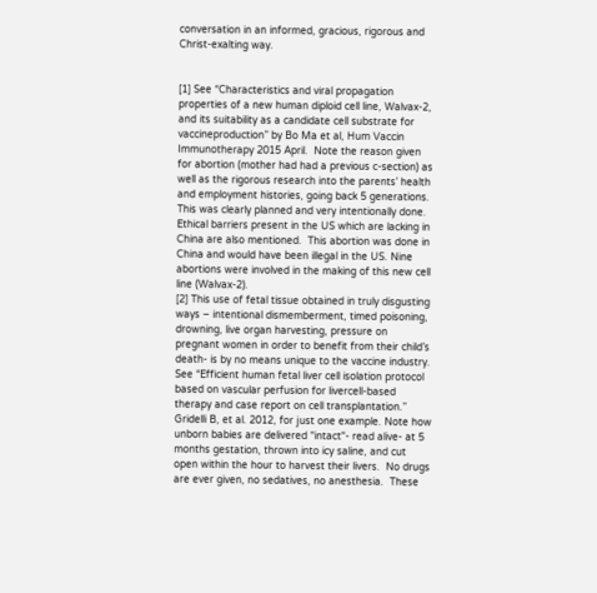conversation in an informed, gracious, rigorous and Christ-exalting way.


[1] See “Characteristics and viral propagation properties of a new human diploid cell line, Walvax-2, and its suitability as a candidate cell substrate for vaccineproduction” by Bo Ma et al, Hum Vaccin Immunotherapy 2015 April.  Note the reason given for abortion (mother had had a previous c-section) as well as the rigorous research into the parents’ health and employment histories, going back 5 generations.  This was clearly planned and very intentionally done.  Ethical barriers present in the US which are lacking in China are also mentioned.  This abortion was done in China and would have been illegal in the US. Nine abortions were involved in the making of this new cell line (Walvax-2).
[2] This use of fetal tissue obtained in truly disgusting ways – intentional dismemberment, timed poisoning, drowning, live organ harvesting, pressure on pregnant women in order to benefit from their child’s death- is by no means unique to the vaccine industry.  See “Efficient human fetal liver cell isolation protocol based on vascular perfusion for livercell-based therapy and case report on cell transplantation.” Gridelli B, et al. 2012, for just one example. Note how unborn babies are delivered "intact"- read alive- at 5 months gestation, thrown into icy saline, and cut open within the hour to harvest their livers.  No drugs are ever given, no sedatives, no anesthesia.  These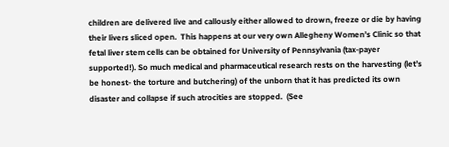children are delivered live and callously either allowed to drown, freeze or die by having their livers sliced open.  This happens at our very own Allegheny Women’s Clinic so that fetal liver stem cells can be obtained for University of Pennsylvania (tax-payer supported!). So much medical and pharmaceutical research rests on the harvesting (let’s be honest- the torture and butchering) of the unborn that it has predicted its own disaster and collapse if such atrocities are stopped.  (See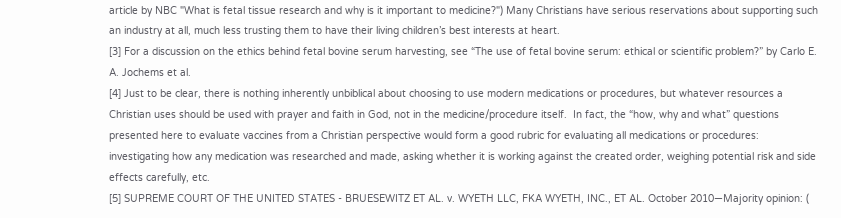article by NBC "What is fetal tissue research and why is it important to medicine?") Many Christians have serious reservations about supporting such an industry at all, much less trusting them to have their living children’s best interests at heart.
[3] For a discussion on the ethics behind fetal bovine serum harvesting, see “The use of fetal bovine serum: ethical or scientific problem?” by Carlo E. A. Jochems et al.
[4] Just to be clear, there is nothing inherently unbiblical about choosing to use modern medications or procedures, but whatever resources a Christian uses should be used with prayer and faith in God, not in the medicine/procedure itself.  In fact, the “how, why and what” questions presented here to evaluate vaccines from a Christian perspective would form a good rubric for evaluating all medications or procedures:   investigating how any medication was researched and made, asking whether it is working against the created order, weighing potential risk and side effects carefully, etc.
[5] SUPREME COURT OF THE UNITED STATES - BRUESEWITZ ET AL. v. WYETH LLC, FKA WYETH, INC., ET AL. October 2010—Majority opinion: (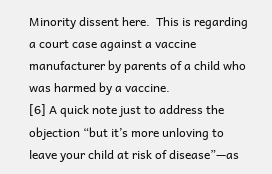Minority dissent here.  This is regarding a court case against a vaccine manufacturer by parents of a child who was harmed by a vaccine.
[6] A quick note just to address the objection “but it’s more unloving to leave your child at risk of disease”—as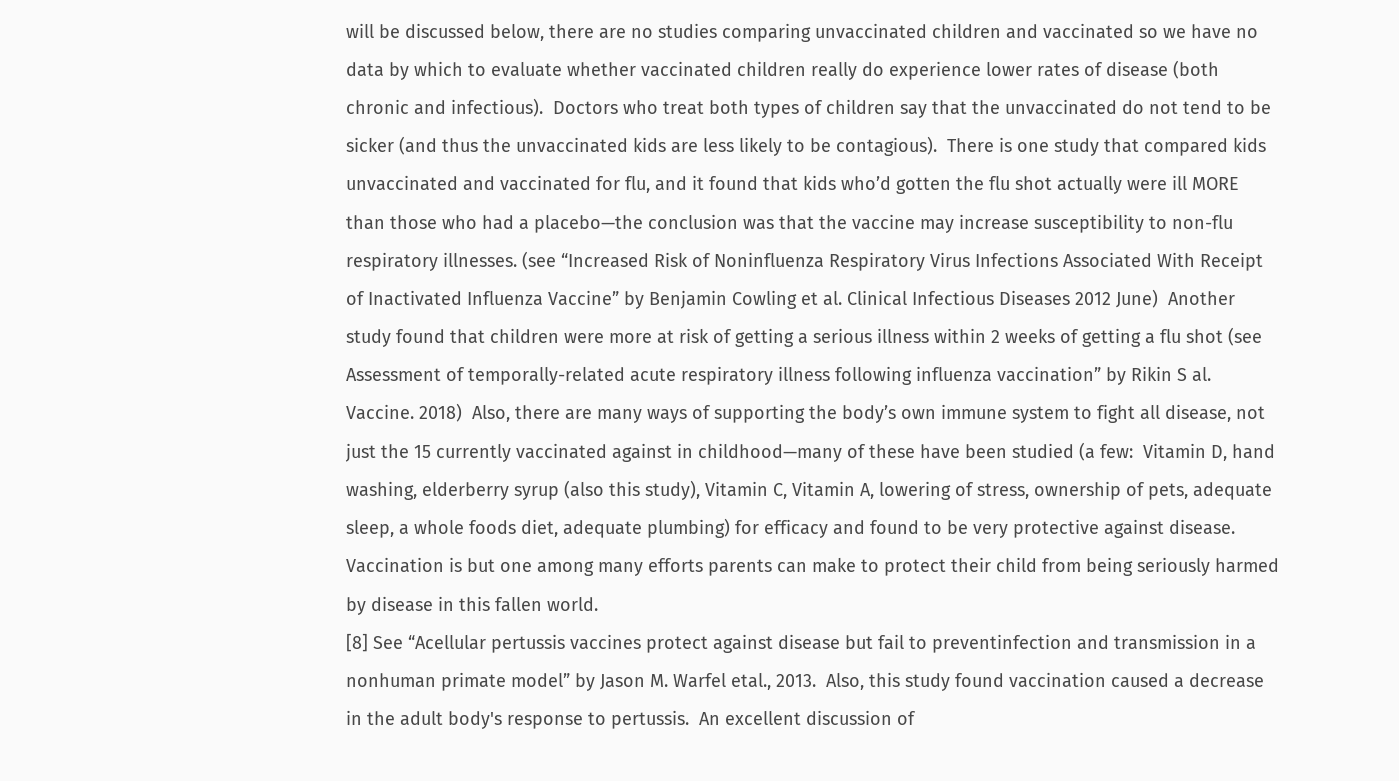will be discussed below, there are no studies comparing unvaccinated children and vaccinated so we have no data by which to evaluate whether vaccinated children really do experience lower rates of disease (both chronic and infectious).  Doctors who treat both types of children say that the unvaccinated do not tend to be sicker (and thus the unvaccinated kids are less likely to be contagious).  There is one study that compared kids unvaccinated and vaccinated for flu, and it found that kids who’d gotten the flu shot actually were ill MORE than those who had a placebo—the conclusion was that the vaccine may increase susceptibility to non-flu respiratory illnesses. (see “Increased Risk of Noninfluenza Respiratory Virus Infections Associated With Receipt of Inactivated Influenza Vaccine” by Benjamin Cowling et al. Clinical Infectious Diseases 2012 June)  Another study found that children were more at risk of getting a serious illness within 2 weeks of getting a flu shot (see Assessment of temporally-related acute respiratory illness following influenza vaccination” by Rikin S al. Vaccine. 2018)  Also, there are many ways of supporting the body’s own immune system to fight all disease, not just the 15 currently vaccinated against in childhood—many of these have been studied (a few:  Vitamin D, hand washing, elderberry syrup (also this study), Vitamin C, Vitamin A, lowering of stress, ownership of pets, adequate sleep, a whole foods diet, adequate plumbing) for efficacy and found to be very protective against disease.  Vaccination is but one among many efforts parents can make to protect their child from being seriously harmed by disease in this fallen world.
[8] See “Acellular pertussis vaccines protect against disease but fail to preventinfection and transmission in a nonhuman primate model” by Jason M. Warfel etal., 2013.  Also, this study found vaccination caused a decrease in the adult body's response to pertussis.  An excellent discussion of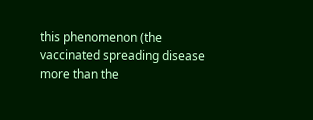this phenomenon (the vaccinated spreading disease more than the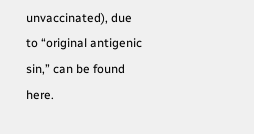unvaccinated), due to “original antigenic sin,” can be found here.